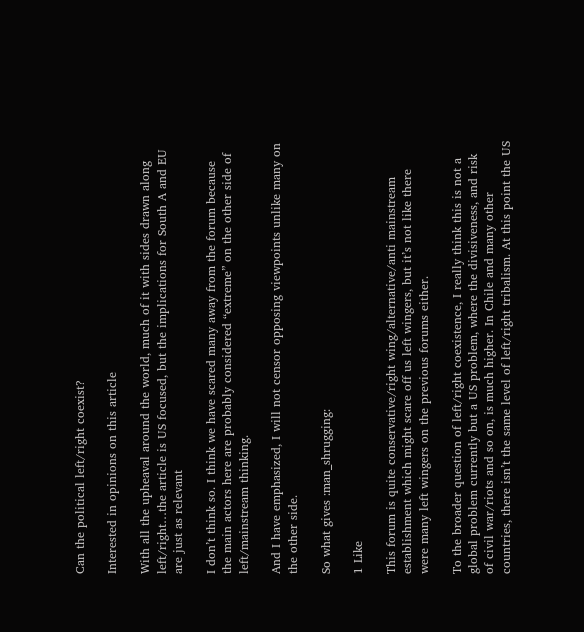Can the political left/right coexist?

Interested in opinions on this article

With all the upheaval around the world, much of it with sides drawn along left/right…the article is US focused, but the implications for South A and EU are just as relevant

I don’t think so. I think we have scared many away from the forum because the main actors here are probably considered “extreme” on the other side of left/mainstream thinking.

And I have emphasized, I will not censor opposing viewpoints unlike many on the other side.

So what gives :man_shrugging:

1 Like

This forum is quite conservative/right wing/alternative/anti mainstream establishment which might scare off us left wingers, but it’s not like there were many left wingers on the previous forums either.

To the broader question of left/right coexistence, I really think this is not a global problem currently but a US problem, where the divisiveness, and risk of civil war/riots and so on, is much higher. In Chile and many other countries, there isn’t the same level of left/right tribalism. At this point the US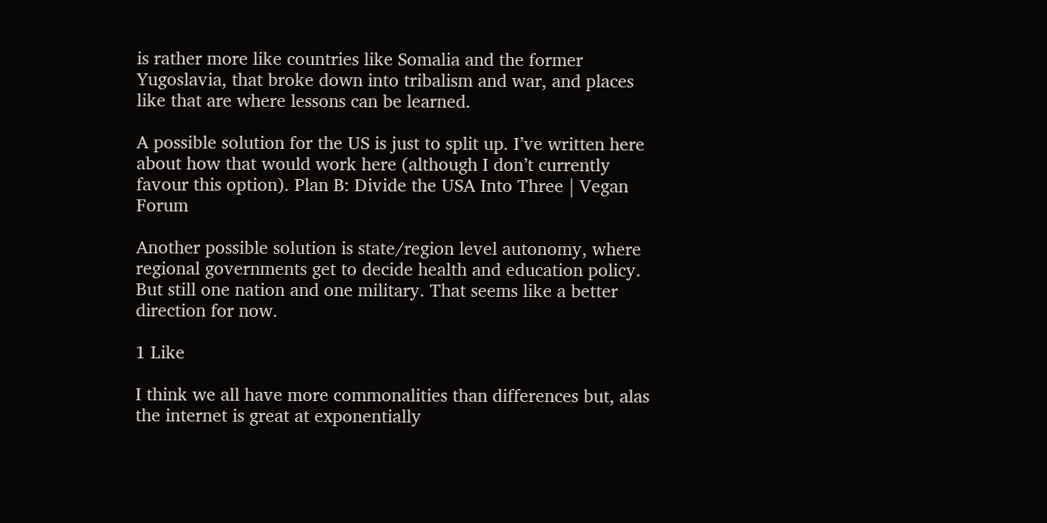is rather more like countries like Somalia and the former Yugoslavia, that broke down into tribalism and war, and places like that are where lessons can be learned.

A possible solution for the US is just to split up. I’ve written here about how that would work here (although I don’t currently favour this option). Plan B: Divide the USA Into Three | Vegan Forum

Another possible solution is state/region level autonomy, where regional governments get to decide health and education policy. But still one nation and one military. That seems like a better direction for now.

1 Like

I think we all have more commonalities than differences but, alas the internet is great at exponentially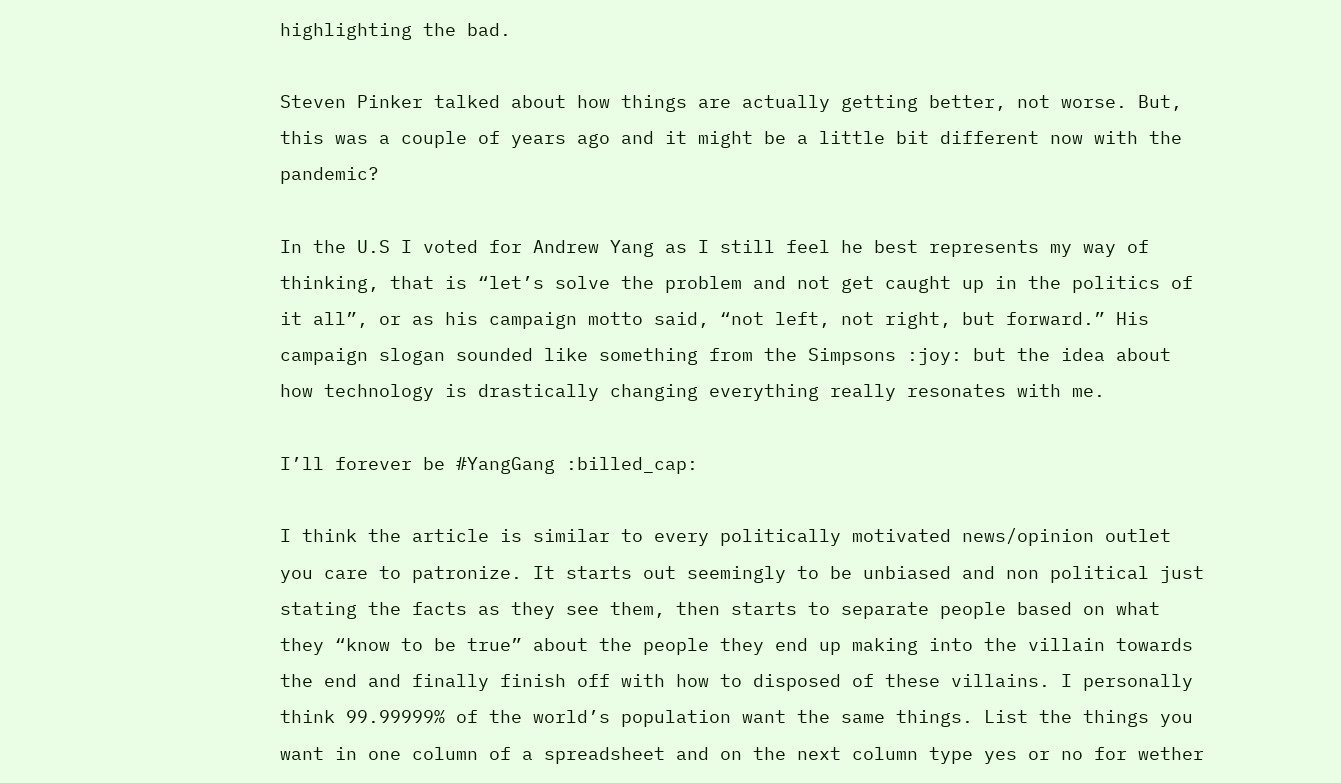highlighting the bad.

Steven Pinker talked about how things are actually getting better, not worse. But, this was a couple of years ago and it might be a little bit different now with the pandemic?

In the U.S I voted for Andrew Yang as I still feel he best represents my way of thinking, that is “let’s solve the problem and not get caught up in the politics of it all”, or as his campaign motto said, “not left, not right, but forward.” His campaign slogan sounded like something from the Simpsons :joy: but the idea about how technology is drastically changing everything really resonates with me.

I’ll forever be #YangGang :billed_cap:

I think the article is similar to every politically motivated news/opinion outlet you care to patronize. It starts out seemingly to be unbiased and non political just stating the facts as they see them, then starts to separate people based on what they “know to be true” about the people they end up making into the villain towards the end and finally finish off with how to disposed of these villains. I personally think 99.99999% of the world’s population want the same things. List the things you want in one column of a spreadsheet and on the next column type yes or no for wether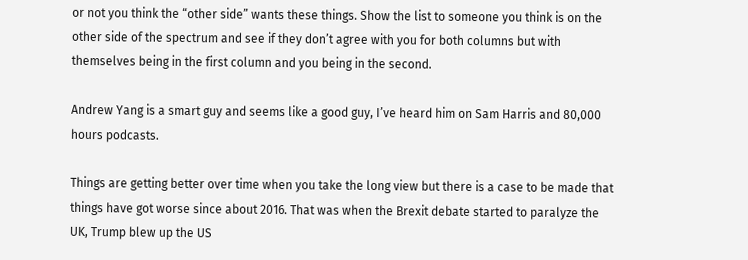or not you think the “other side” wants these things. Show the list to someone you think is on the other side of the spectrum and see if they don’t agree with you for both columns but with themselves being in the first column and you being in the second.

Andrew Yang is a smart guy and seems like a good guy, I’ve heard him on Sam Harris and 80,000 hours podcasts.

Things are getting better over time when you take the long view but there is a case to be made that things have got worse since about 2016. That was when the Brexit debate started to paralyze the UK, Trump blew up the US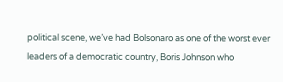political scene, we’ve had Bolsonaro as one of the worst ever leaders of a democratic country, Boris Johnson who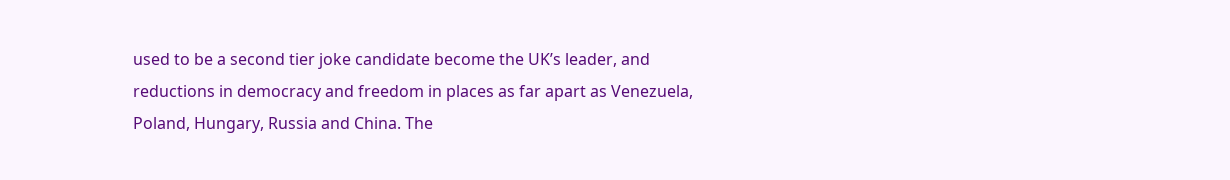used to be a second tier joke candidate become the UK’s leader, and reductions in democracy and freedom in places as far apart as Venezuela, Poland, Hungary, Russia and China. The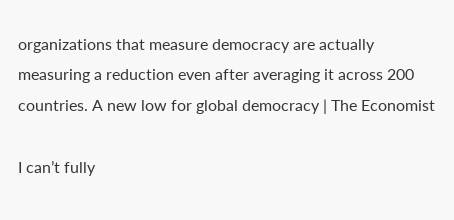organizations that measure democracy are actually measuring a reduction even after averaging it across 200 countries. A new low for global democracy | The Economist

I can’t fully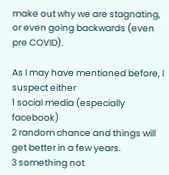make out why we are stagnating, or even going backwards (even pre COVID).

As I may have mentioned before, I suspect either
1 social media (especially facebook)
2 random chance and things will get better in a few years.
3 something not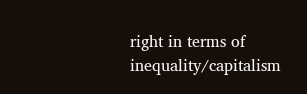right in terms of inequality/capitalism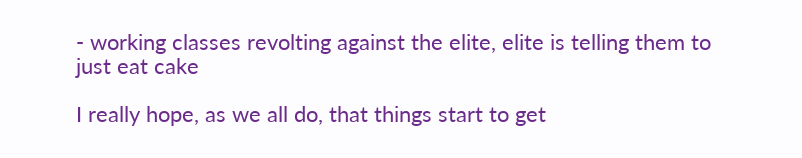- working classes revolting against the elite, elite is telling them to just eat cake

I really hope, as we all do, that things start to get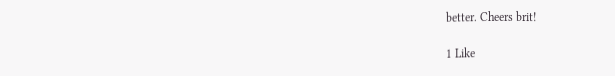better. Cheers brit!

1 Like